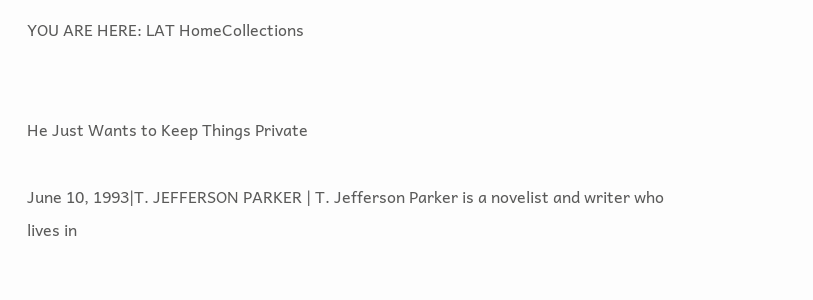YOU ARE HERE: LAT HomeCollections


He Just Wants to Keep Things Private

June 10, 1993|T. JEFFERSON PARKER | T. Jefferson Parker is a novelist and writer who lives in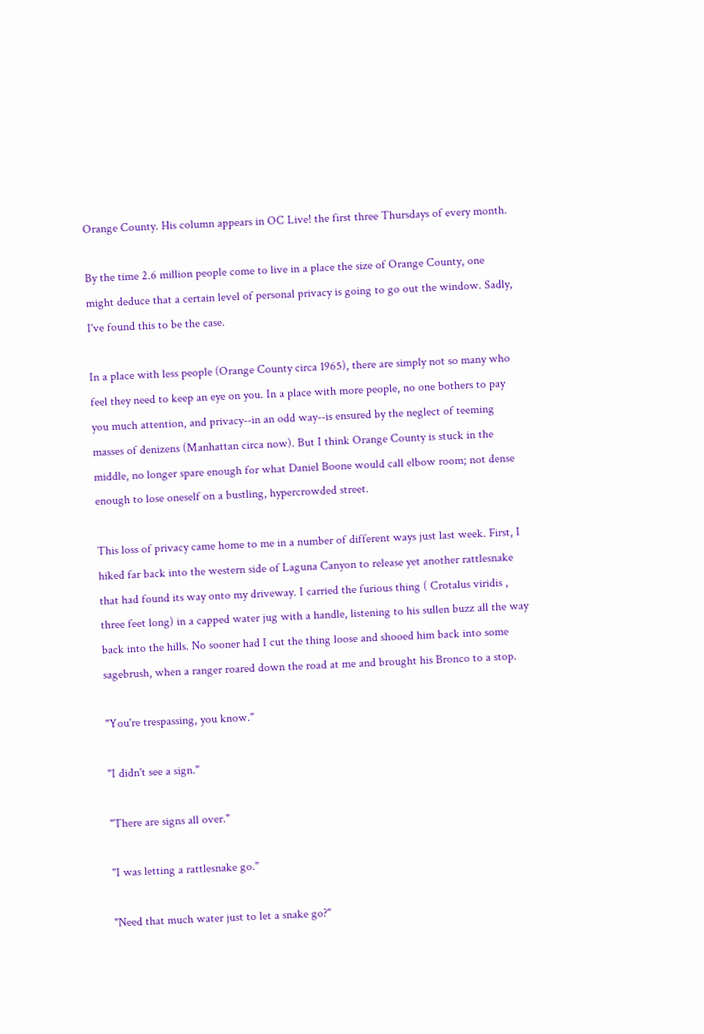Orange County. His column appears in OC Live! the first three Thursdays of every month.

By the time 2.6 million people come to live in a place the size of Orange County, one might deduce that a certain level of personal privacy is going to go out the window. Sadly, I've found this to be the case.

In a place with less people (Orange County circa 1965), there are simply not so many who feel they need to keep an eye on you. In a place with more people, no one bothers to pay you much attention, and privacy--in an odd way--is ensured by the neglect of teeming masses of denizens (Manhattan circa now). But I think Orange County is stuck in the middle, no longer spare enough for what Daniel Boone would call elbow room; not dense enough to lose oneself on a bustling, hypercrowded street.

This loss of privacy came home to me in a number of different ways just last week. First, I hiked far back into the western side of Laguna Canyon to release yet another rattlesnake that had found its way onto my driveway. I carried the furious thing ( Crotalus viridis , three feet long) in a capped water jug with a handle, listening to his sullen buzz all the way back into the hills. No sooner had I cut the thing loose and shooed him back into some sagebrush, when a ranger roared down the road at me and brought his Bronco to a stop.

"You're trespassing, you know."

"I didn't see a sign."

"There are signs all over."

"I was letting a rattlesnake go."

"Need that much water just to let a snake go?"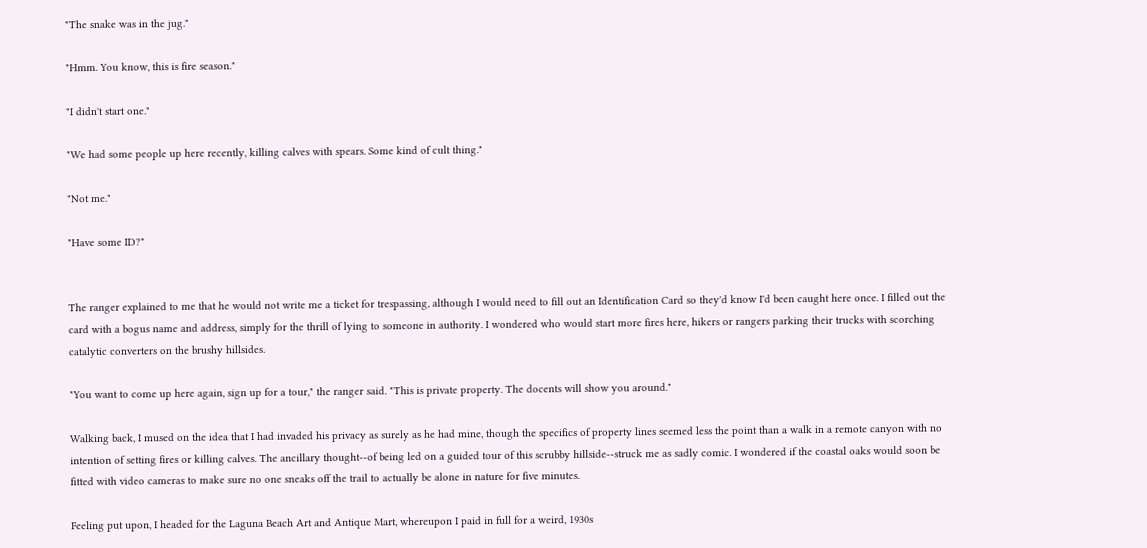"The snake was in the jug."

"Hmm. You know, this is fire season."

"I didn't start one."

"We had some people up here recently, killing calves with spears. Some kind of cult thing."

"Not me."

"Have some ID?"


The ranger explained to me that he would not write me a ticket for trespassing, although I would need to fill out an Identification Card so they'd know I'd been caught here once. I filled out the card with a bogus name and address, simply for the thrill of lying to someone in authority. I wondered who would start more fires here, hikers or rangers parking their trucks with scorching catalytic converters on the brushy hillsides.

"You want to come up here again, sign up for a tour," the ranger said. "This is private property. The docents will show you around."

Walking back, I mused on the idea that I had invaded his privacy as surely as he had mine, though the specifics of property lines seemed less the point than a walk in a remote canyon with no intention of setting fires or killing calves. The ancillary thought--of being led on a guided tour of this scrubby hillside--struck me as sadly comic. I wondered if the coastal oaks would soon be fitted with video cameras to make sure no one sneaks off the trail to actually be alone in nature for five minutes.

Feeling put upon, I headed for the Laguna Beach Art and Antique Mart, whereupon I paid in full for a weird, 1930s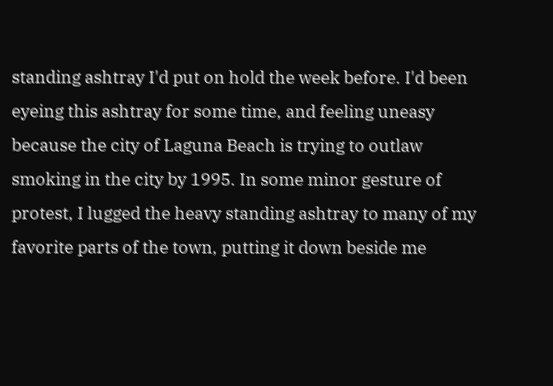standing ashtray I'd put on hold the week before. I'd been eyeing this ashtray for some time, and feeling uneasy because the city of Laguna Beach is trying to outlaw smoking in the city by 1995. In some minor gesture of protest, I lugged the heavy standing ashtray to many of my favorite parts of the town, putting it down beside me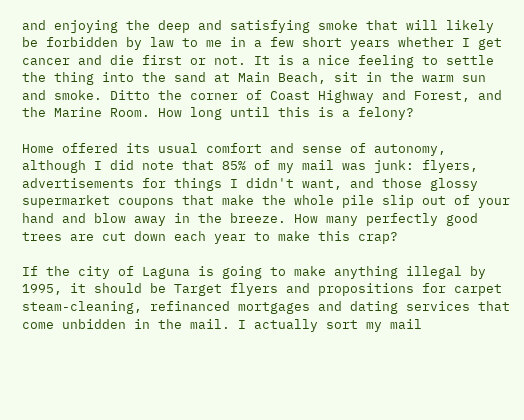and enjoying the deep and satisfying smoke that will likely be forbidden by law to me in a few short years whether I get cancer and die first or not. It is a nice feeling to settle the thing into the sand at Main Beach, sit in the warm sun and smoke. Ditto the corner of Coast Highway and Forest, and the Marine Room. How long until this is a felony?

Home offered its usual comfort and sense of autonomy, although I did note that 85% of my mail was junk: flyers, advertisements for things I didn't want, and those glossy supermarket coupons that make the whole pile slip out of your hand and blow away in the breeze. How many perfectly good trees are cut down each year to make this crap?

If the city of Laguna is going to make anything illegal by 1995, it should be Target flyers and propositions for carpet steam-cleaning, refinanced mortgages and dating services that come unbidden in the mail. I actually sort my mail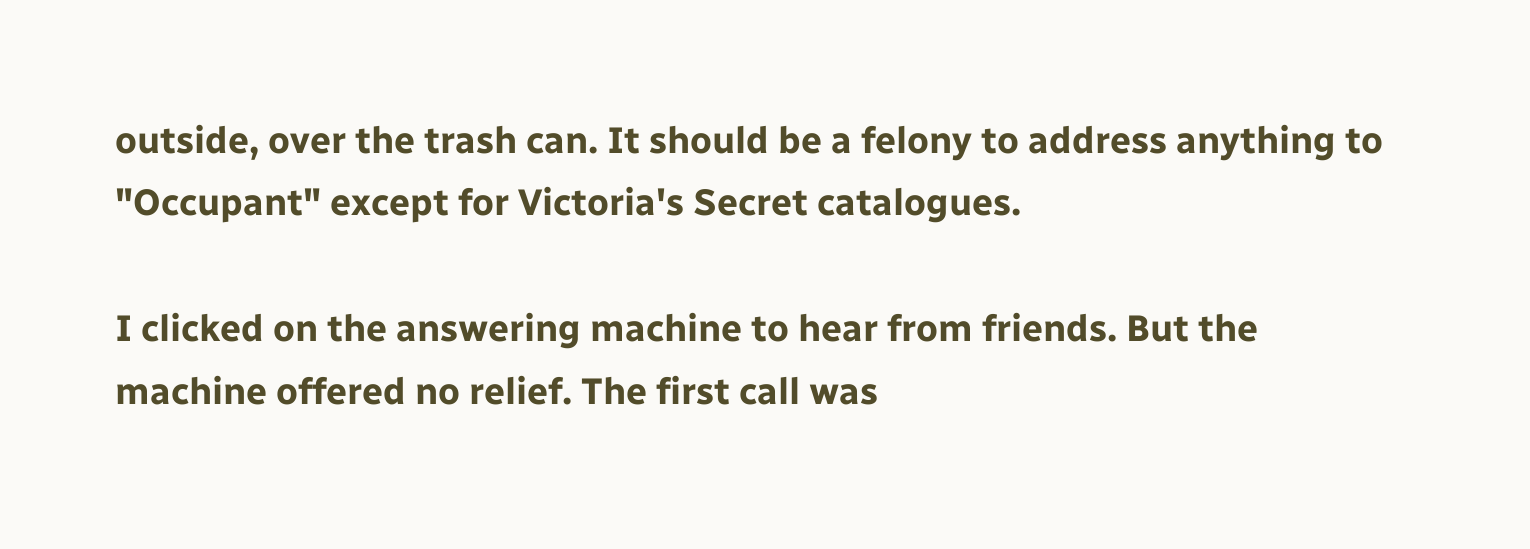outside, over the trash can. It should be a felony to address anything to "Occupant" except for Victoria's Secret catalogues.

I clicked on the answering machine to hear from friends. But the machine offered no relief. The first call was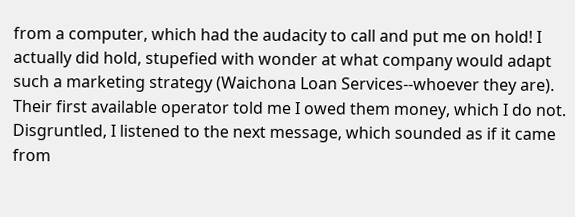from a computer, which had the audacity to call and put me on hold! I actually did hold, stupefied with wonder at what company would adapt such a marketing strategy (Waichona Loan Services--whoever they are). Their first available operator told me I owed them money, which I do not. Disgruntled, I listened to the next message, which sounded as if it came from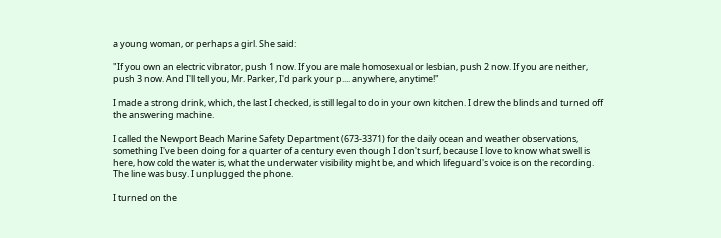a young woman, or perhaps a girl. She said:

"If you own an electric vibrator, push 1 now. If you are male homosexual or lesbian, push 2 now. If you are neither, push 3 now. And I'll tell you, Mr. Parker, I'd park your p.... anywhere, anytime!"

I made a strong drink, which, the last I checked, is still legal to do in your own kitchen. I drew the blinds and turned off the answering machine.

I called the Newport Beach Marine Safety Department (673-3371) for the daily ocean and weather observations, something I've been doing for a quarter of a century even though I don't surf, because I love to know what swell is here, how cold the water is, what the underwater visibility might be, and which lifeguard's voice is on the recording. The line was busy. I unplugged the phone.

I turned on the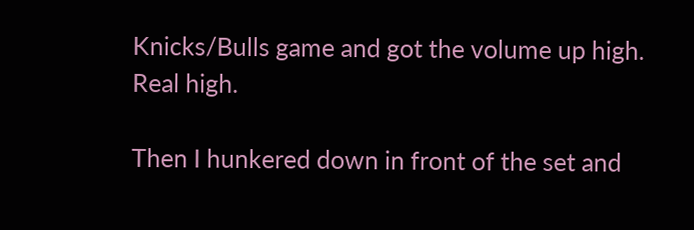Knicks/Bulls game and got the volume up high. Real high.

Then I hunkered down in front of the set and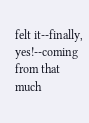felt it--finally, yes!--coming from that much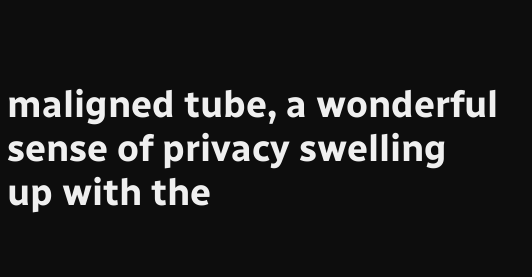maligned tube, a wonderful sense of privacy swelling up with the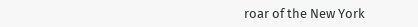roar of the New York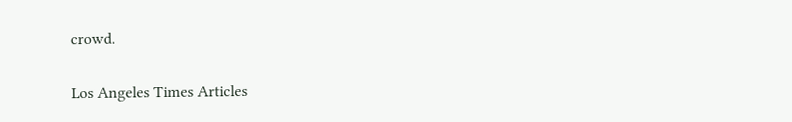crowd.

Los Angeles Times Articles